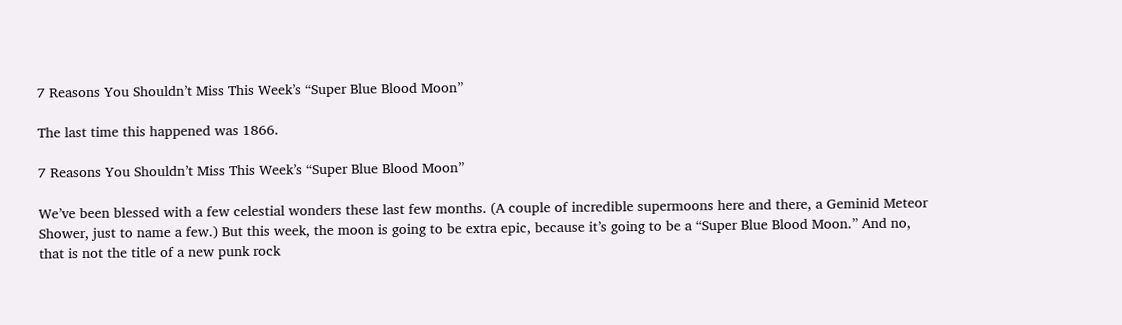7 Reasons You Shouldn’t Miss This Week’s “Super Blue Blood Moon”

The last time this happened was 1866.

7 Reasons You Shouldn’t Miss This Week’s “Super Blue Blood Moon”

We’ve been blessed with a few celestial wonders these last few months. (A couple of incredible supermoons here and there, a Geminid Meteor Shower, just to name a few.) But this week, the moon is going to be extra epic, because it’s going to be a “Super Blue Blood Moon.” And no, that is not the title of a new punk rock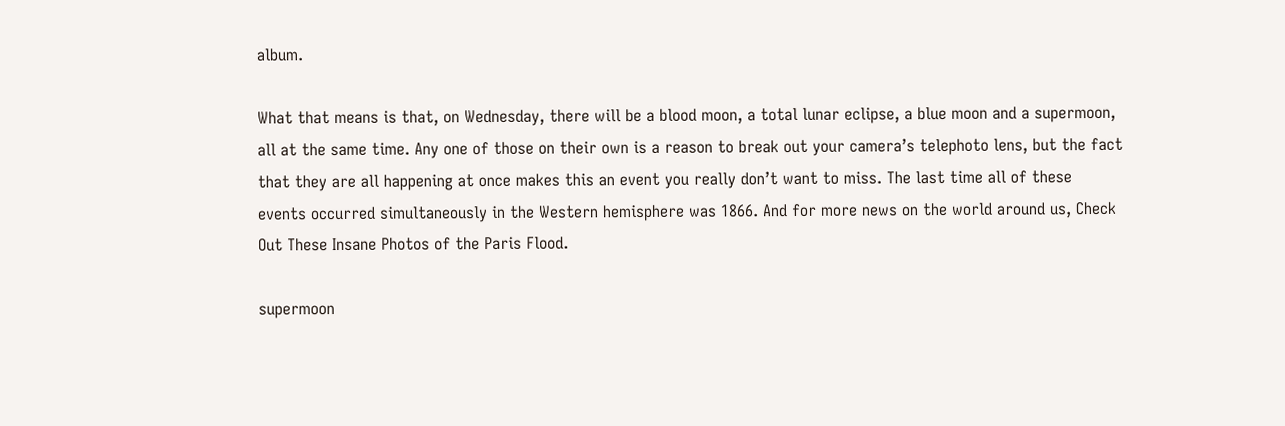album.

What that means is that, on Wednesday, there will be a blood moon, a total lunar eclipse, a blue moon and a supermoon, all at the same time. Any one of those on their own is a reason to break out your camera’s telephoto lens, but the fact that they are all happening at once makes this an event you really don’t want to miss. The last time all of these events occurred simultaneously in the Western hemisphere was 1866. And for more news on the world around us, Check Out These Insane Photos of the Paris Flood.

supermoon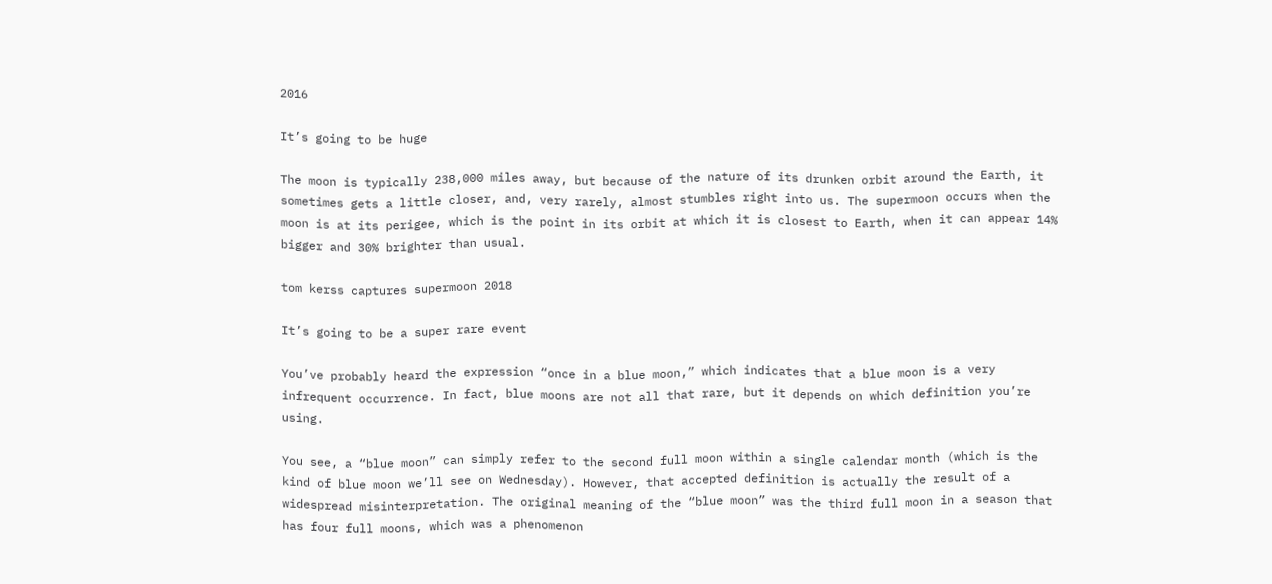2016

It’s going to be huge

The moon is typically 238,000 miles away, but because of the nature of its drunken orbit around the Earth, it sometimes gets a little closer, and, very rarely, almost stumbles right into us. The supermoon occurs when the moon is at its perigee, which is the point in its orbit at which it is closest to Earth, when it can appear 14% bigger and 30% brighter than usual.

tom kerss captures supermoon 2018

It’s going to be a super rare event

You’ve probably heard the expression “once in a blue moon,” which indicates that a blue moon is a very infrequent occurrence. In fact, blue moons are not all that rare, but it depends on which definition you’re using.

You see, a “blue moon” can simply refer to the second full moon within a single calendar month (which is the kind of blue moon we’ll see on Wednesday). However, that accepted definition is actually the result of a widespread misinterpretation. The original meaning of the “blue moon” was the third full moon in a season that has four full moons, which was a phenomenon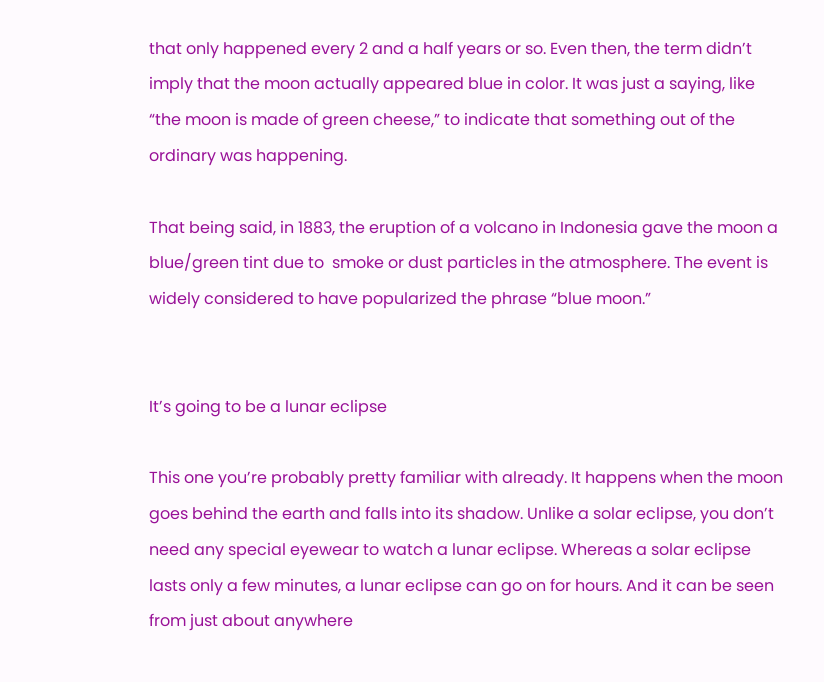that only happened every 2 and a half years or so. Even then, the term didn’t imply that the moon actually appeared blue in color. It was just a saying, like “the moon is made of green cheese,” to indicate that something out of the ordinary was happening.

That being said, in 1883, the eruption of a volcano in Indonesia gave the moon a blue/green tint due to  smoke or dust particles in the atmosphere. The event is widely considered to have popularized the phrase “blue moon.”


It’s going to be a lunar eclipse

This one you’re probably pretty familiar with already. It happens when the moon goes behind the earth and falls into its shadow. Unlike a solar eclipse, you don’t need any special eyewear to watch a lunar eclipse. Whereas a solar eclipse lasts only a few minutes, a lunar eclipse can go on for hours. And it can be seen from just about anywhere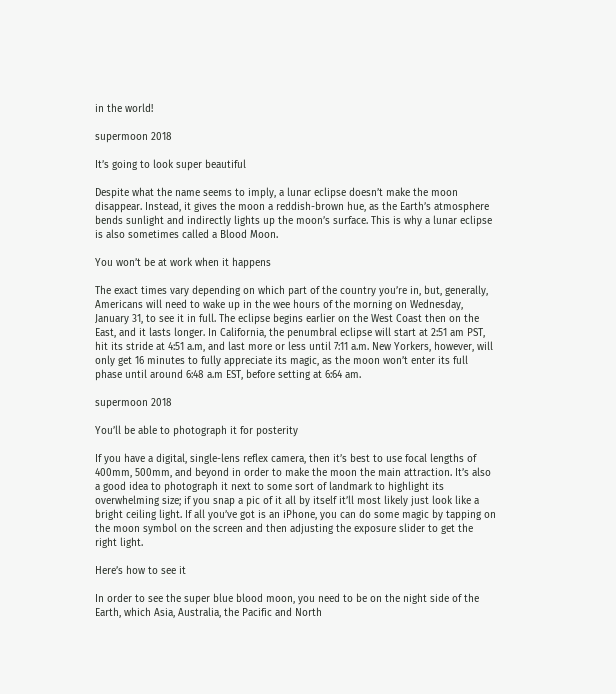in the world!

supermoon 2018

It’s going to look super beautiful

Despite what the name seems to imply, a lunar eclipse doesn’t make the moon disappear. Instead, it gives the moon a reddish-brown hue, as the Earth’s atmosphere bends sunlight and indirectly lights up the moon’s surface. This is why a lunar eclipse is also sometimes called a Blood Moon.

You won’t be at work when it happens

The exact times vary depending on which part of the country you’re in, but, generally, Americans will need to wake up in the wee hours of the morning on Wednesday, January 31, to see it in full. The eclipse begins earlier on the West Coast then on the East, and it lasts longer. In California, the penumbral eclipse will start at 2:51 am PST, hit its stride at 4:51 a.m, and last more or less until 7:11 a.m. New Yorkers, however, will only get 16 minutes to fully appreciate its magic, as the moon won’t enter its full phase until around 6:48 a.m EST, before setting at 6:64 am.

supermoon 2018

You’ll be able to photograph it for posterity

If you have a digital, single-lens reflex camera, then it’s best to use focal lengths of 400mm, 500mm, and beyond in order to make the moon the main attraction. It’s also a good idea to photograph it next to some sort of landmark to highlight its overwhelming size; if you snap a pic of it all by itself it’ll most likely just look like a bright ceiling light. If all you’ve got is an iPhone, you can do some magic by tapping on the moon symbol on the screen and then adjusting the exposure slider to get the right light.

Here’s how to see it

In order to see the super blue blood moon, you need to be on the night side of the Earth, which Asia, Australia, the Pacific and North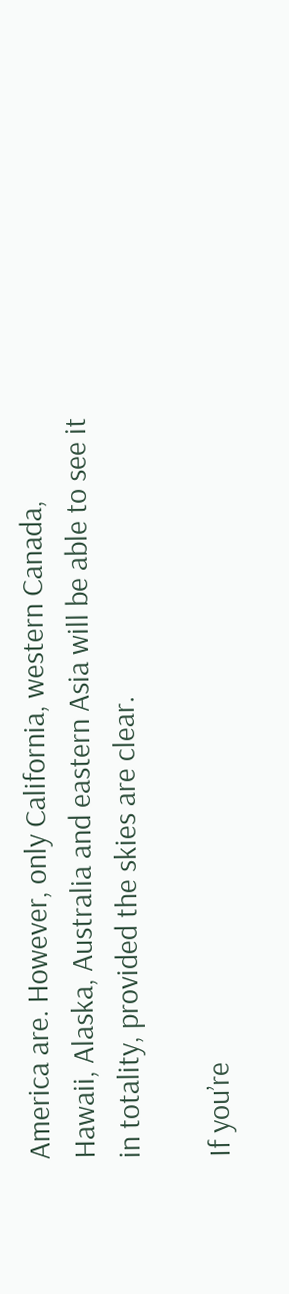America are. However, only California, western Canada, Hawaii, Alaska, Australia and eastern Asia will be able to see it in totality, provided the skies are clear.

If you’re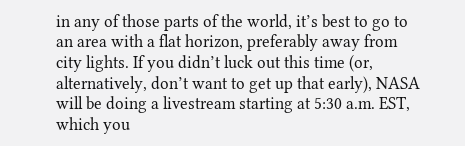in any of those parts of the world, it’s best to go to an area with a flat horizon, preferably away from city lights. If you didn’t luck out this time (or, alternatively, don’t want to get up that early), NASA will be doing a livestream starting at 5:30 a.m. EST, which you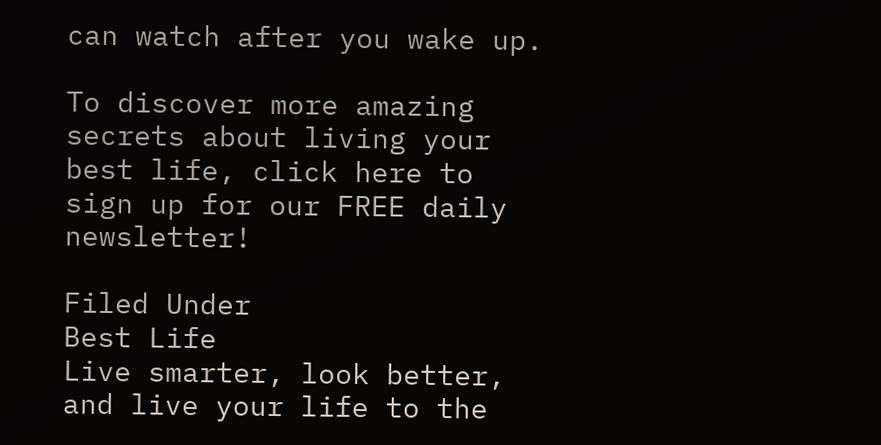can watch after you wake up.

To discover more amazing secrets about living your best life, click here to sign up for our FREE daily newsletter!

Filed Under
Best Life
Live smarter, look better, and live your life to the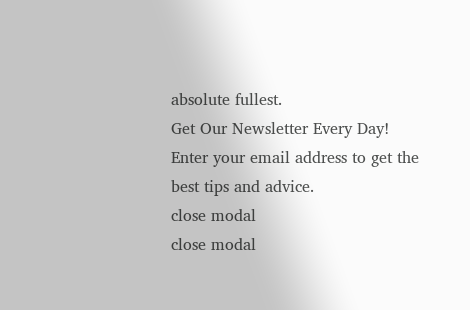absolute fullest.
Get Our Newsletter Every Day!
Enter your email address to get the best tips and advice.
close modal
close modal